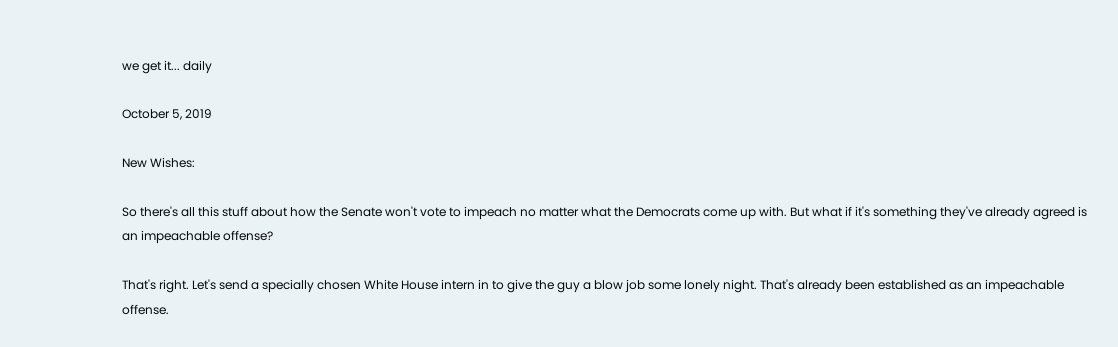we get it... daily

October 5, 2019

New Wishes:

So there's all this stuff about how the Senate won't vote to impeach no matter what the Democrats come up with. But what if it's something they've already agreed is an impeachable offense?

That's right. Let's send a specially chosen White House intern in to give the guy a blow job some lonely night. That's already been established as an impeachable offense.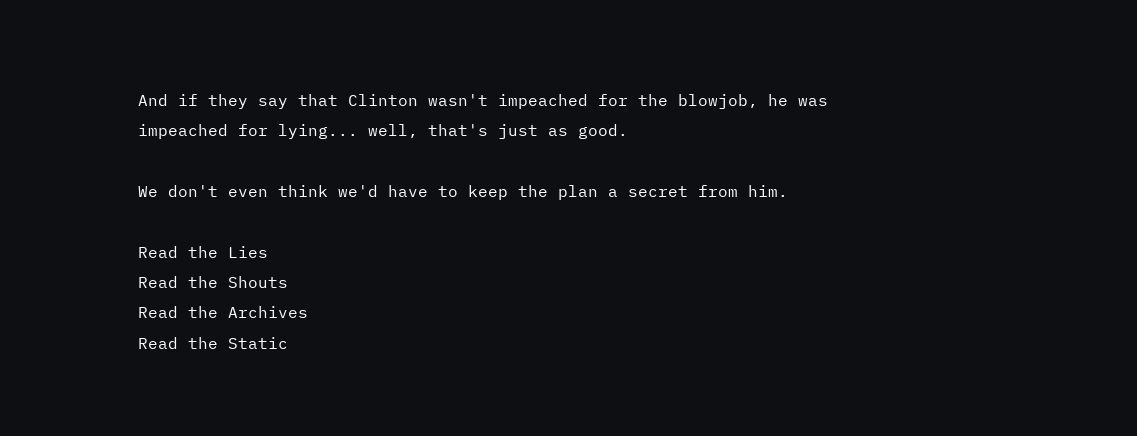And if they say that Clinton wasn't impeached for the blowjob, he was impeached for lying... well, that's just as good.

We don't even think we'd have to keep the plan a secret from him.

Read the Lies
Read the Shouts
Read the Archives
Read the Static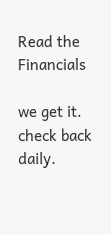Read the Financials

we get it.  check back daily.